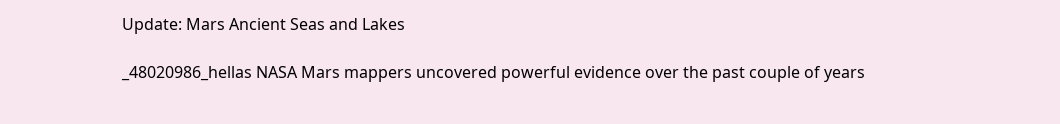Update: Mars Ancient Seas and Lakes

_48020986_hellas NASA Mars mappers uncovered powerful evidence over the past couple of years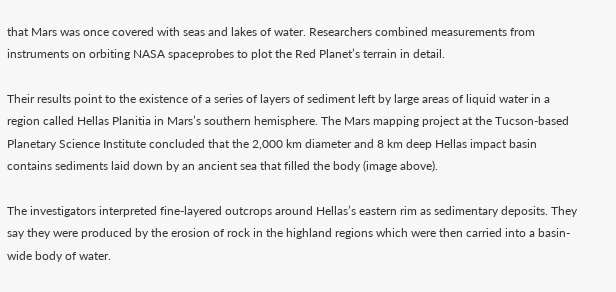that Mars was once covered with seas and lakes of water. Researchers combined measurements from instruments on orbiting NASA spaceprobes to plot the Red Planet’s terrain in detail.

Their results point to the existence of a series of layers of sediment left by large areas of liquid water in a region called Hellas Planitia in Mars’s southern hemisphere. The Mars mapping project at the Tucson-based Planetary Science Institute concluded that the 2,000 km diameter and 8 km deep Hellas impact basin contains sediments laid down by an ancient sea that filled the body (image above).

The investigators interpreted fine-layered outcrops around Hellas’s eastern rim as sedimentary deposits. They say they were produced by the erosion of rock in the highland regions which were then carried into a basin-wide body of water.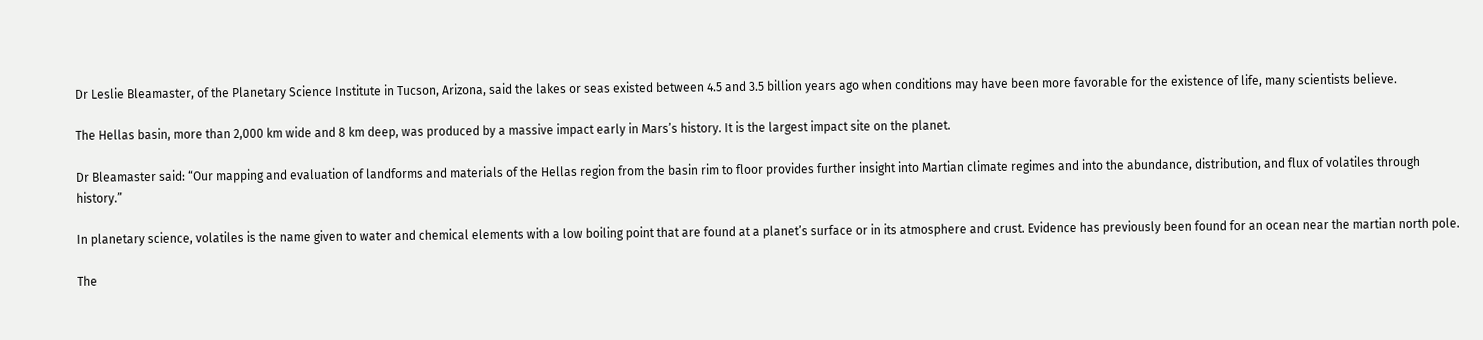Dr Leslie Bleamaster, of the Planetary Science Institute in Tucson, Arizona, said the lakes or seas existed between 4.5 and 3.5 billion years ago when conditions may have been more favorable for the existence of life, many scientists believe.

The Hellas basin, more than 2,000 km wide and 8 km deep, was produced by a massive impact early in Mars’s history. It is the largest impact site on the planet.

Dr Bleamaster said: “Our mapping and evaluation of landforms and materials of the Hellas region from the basin rim to floor provides further insight into Martian climate regimes and into the abundance, distribution, and flux of volatiles through history.”

In planetary science, volatiles is the name given to water and chemical elements with a low boiling point that are found at a planet’s surface or in its atmosphere and crust. Evidence has previously been found for an ocean near the martian north pole.

The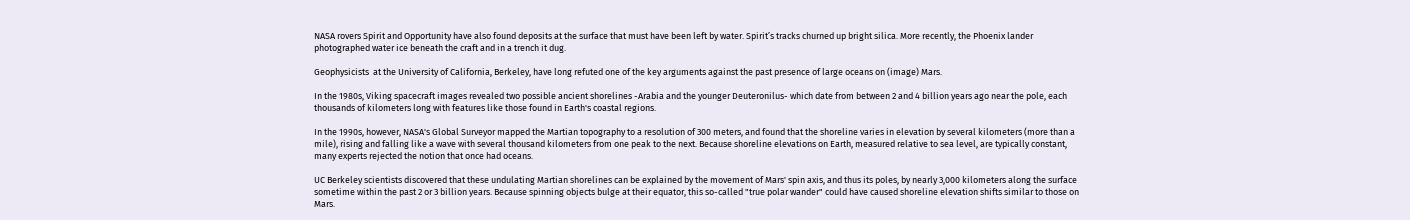NASA rovers Spirit and Opportunity have also found deposits at the surface that must have been left by water. Spirit’s tracks churned up bright silica. More recently, the Phoenix lander photographed water ice beneath the craft and in a trench it dug.

Geophysicists  at the University of California, Berkeley, have long refuted one of the key arguments against the past presence of large oceans on (image) Mars.

In the 1980s, Viking spacecraft images revealed two possible ancient shorelines -Arabia and the younger Deuteronilus- which date from between 2 and 4 billion years ago near the pole, each thousands of kilometers long with features like those found in Earth's coastal regions.

In the 1990s, however, NASA's Global Surveyor mapped the Martian topography to a resolution of 300 meters, and found that the shoreline varies in elevation by several kilometers (more than a mile), rising and falling like a wave with several thousand kilometers from one peak to the next. Because shoreline elevations on Earth, measured relative to sea level, are typically constant, many experts rejected the notion that once had oceans.

UC Berkeley scientists discovered that these undulating Martian shorelines can be explained by the movement of Mars' spin axis, and thus its poles, by nearly 3,000 kilometers along the surface sometime within the past 2 or 3 billion years. Because spinning objects bulge at their equator, this so-called "true polar wander" could have caused shoreline elevation shifts similar to those on Mars.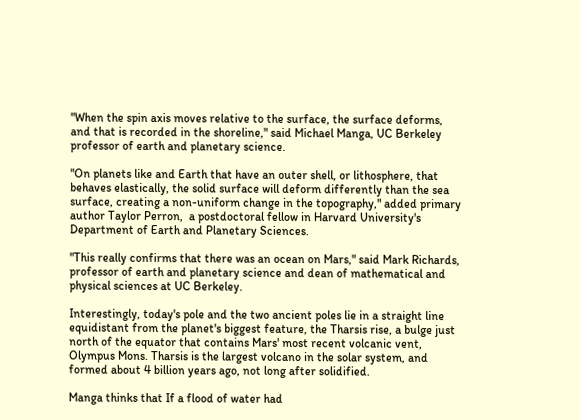"When the spin axis moves relative to the surface, the surface deforms, and that is recorded in the shoreline," said Michael Manga, UC Berkeley professor of earth and planetary science.

"On planets like and Earth that have an outer shell, or lithosphere, that behaves elastically, the solid surface will deform differently than the sea surface, creating a non-uniform change in the topography," added primary author Taylor Perron,  a postdoctoral fellow in Harvard University's Department of Earth and Planetary Sciences.

"This really confirms that there was an ocean on Mars," said Mark Richards, professor of earth and planetary science and dean of mathematical and physical sciences at UC Berkeley.

Interestingly, today's pole and the two ancient poles lie in a straight line equidistant from the planet's biggest feature, the Tharsis rise, a bulge just north of the equator that contains Mars' most recent volcanic vent, Olympus Mons. Tharsis is the largest volcano in the solar system, and formed about 4 billion years ago, not long after solidified.

Manga thinks that If a flood of water had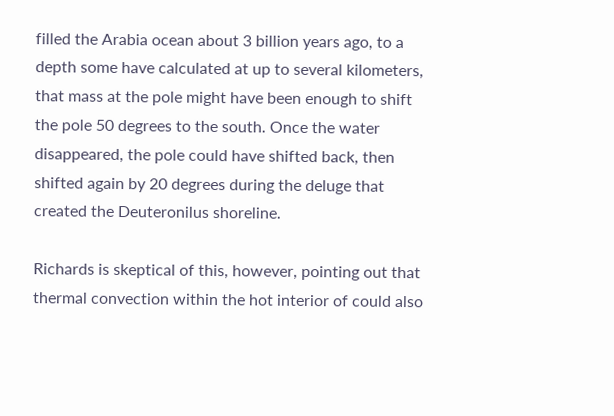filled the Arabia ocean about 3 billion years ago, to a depth some have calculated at up to several kilometers, that mass at the pole might have been enough to shift the pole 50 degrees to the south. Once the water disappeared, the pole could have shifted back, then shifted again by 20 degrees during the deluge that created the Deuteronilus shoreline.

Richards is skeptical of this, however, pointing out that thermal convection within the hot interior of could also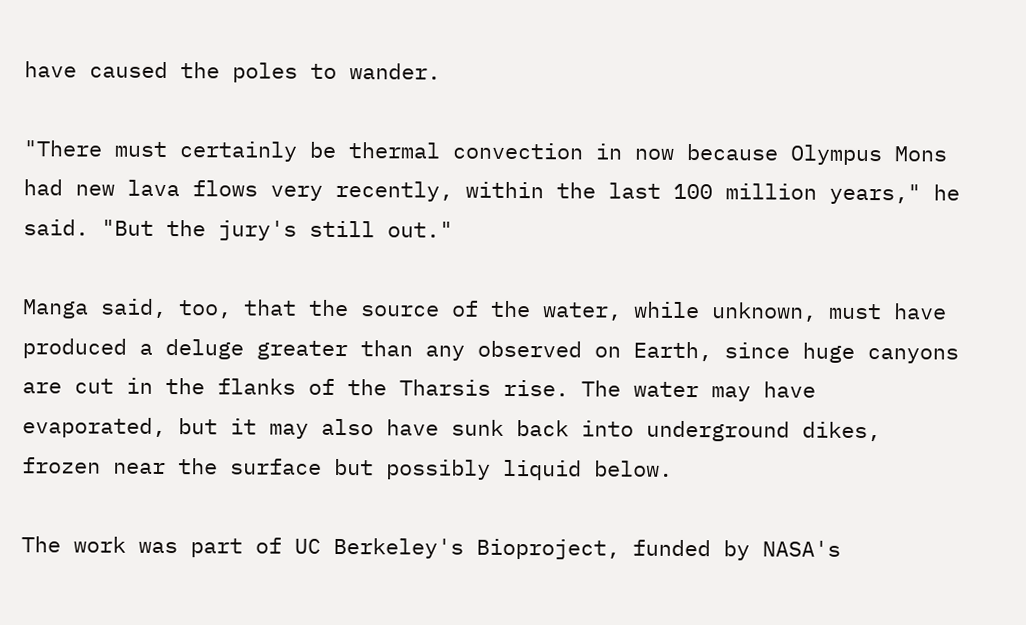have caused the poles to wander.

"There must certainly be thermal convection in now because Olympus Mons had new lava flows very recently, within the last 100 million years," he said. "But the jury's still out."

Manga said, too, that the source of the water, while unknown, must have produced a deluge greater than any observed on Earth, since huge canyons are cut in the flanks of the Tharsis rise. The water may have evaporated, but it may also have sunk back into underground dikes, frozen near the surface but possibly liquid below.

The work was part of UC Berkeley's Bioproject, funded by NASA's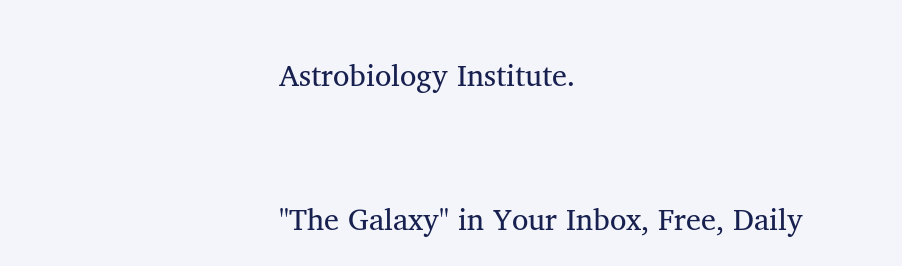Astrobiology Institute.



"The Galaxy" in Your Inbox, Free, Daily